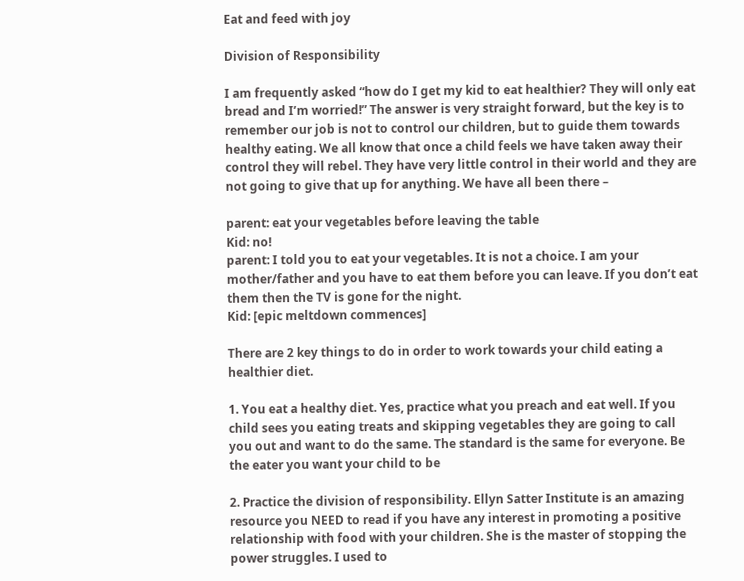Eat and feed with joy

Division of Responsibility

I am frequently asked “how do I get my kid to eat healthier? They will only eat bread and I’m worried!” The answer is very straight forward, but the key is to remember our job is not to control our children, but to guide them towards healthy eating. We all know that once a child feels we have taken away their control they will rebel. They have very little control in their world and they are not going to give that up for anything. We have all been there –

parent: eat your vegetables before leaving the table
Kid: no!
parent: I told you to eat your vegetables. It is not a choice. I am your mother/father and you have to eat them before you can leave. If you don’t eat them then the TV is gone for the night.
Kid: [epic meltdown commences]

There are 2 key things to do in order to work towards your child eating a healthier diet.

1. You eat a healthy diet. Yes, practice what you preach and eat well. If you child sees you eating treats and skipping vegetables they are going to call you out and want to do the same. The standard is the same for everyone. Be the eater you want your child to be

2. Practice the division of responsibility. Ellyn Satter Institute is an amazing resource you NEED to read if you have any interest in promoting a positive relationship with food with your children. She is the master of stopping the power struggles. I used to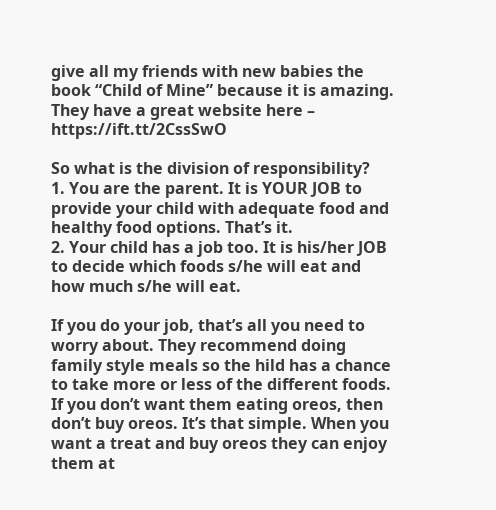give all my friends with new babies the book “Child of Mine” because it is amazing. They have a great website here – https://ift.tt/2CssSwO

So what is the division of responsibility?
1. You are the parent. It is YOUR JOB to provide your child with adequate food and healthy food options. That’s it.
2. Your child has a job too. It is his/her JOB to decide which foods s/he will eat and how much s/he will eat.

If you do your job, that’s all you need to worry about. They recommend doing family style meals so the hild has a chance to take more or less of the different foods. If you don’t want them eating oreos, then don’t buy oreos. It’s that simple. When you want a treat and buy oreos they can enjoy them at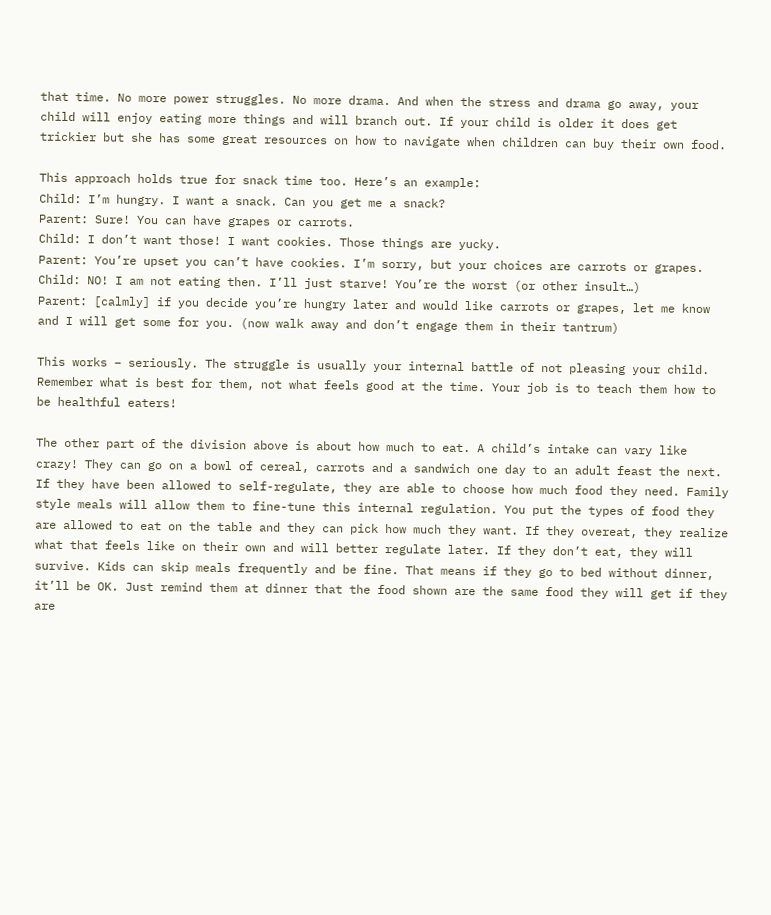that time. No more power struggles. No more drama. And when the stress and drama go away, your child will enjoy eating more things and will branch out. If your child is older it does get trickier but she has some great resources on how to navigate when children can buy their own food.

This approach holds true for snack time too. Here’s an example:
Child: I’m hungry. I want a snack. Can you get me a snack?
Parent: Sure! You can have grapes or carrots.
Child: I don’t want those! I want cookies. Those things are yucky.
Parent: You’re upset you can’t have cookies. I’m sorry, but your choices are carrots or grapes.
Child: NO! I am not eating then. I’ll just starve! You’re the worst (or other insult…)
Parent: [calmly] if you decide you’re hungry later and would like carrots or grapes, let me know and I will get some for you. (now walk away and don’t engage them in their tantrum)

This works – seriously. The struggle is usually your internal battle of not pleasing your child. Remember what is best for them, not what feels good at the time. Your job is to teach them how to be healthful eaters!

The other part of the division above is about how much to eat. A child’s intake can vary like crazy! They can go on a bowl of cereal, carrots and a sandwich one day to an adult feast the next. If they have been allowed to self-regulate, they are able to choose how much food they need. Family style meals will allow them to fine-tune this internal regulation. You put the types of food they are allowed to eat on the table and they can pick how much they want. If they overeat, they realize what that feels like on their own and will better regulate later. If they don’t eat, they will survive. Kids can skip meals frequently and be fine. That means if they go to bed without dinner, it’ll be OK. Just remind them at dinner that the food shown are the same food they will get if they are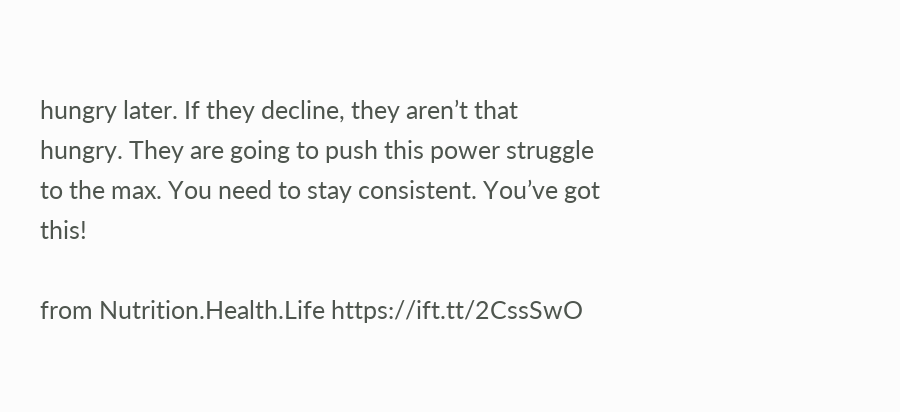hungry later. If they decline, they aren’t that hungry. They are going to push this power struggle to the max. You need to stay consistent. You’ve got this!

from Nutrition.Health.Life https://ift.tt/2CssSwO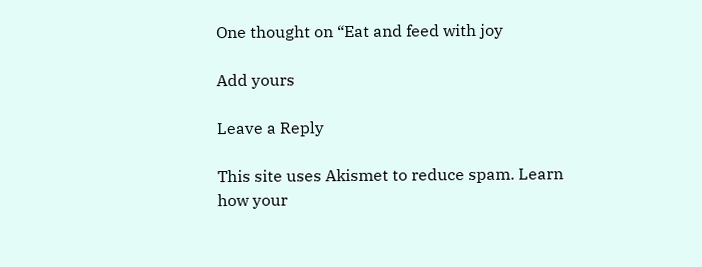One thought on “Eat and feed with joy

Add yours

Leave a Reply

This site uses Akismet to reduce spam. Learn how your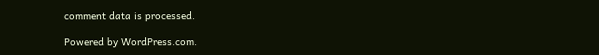comment data is processed.

Powered by WordPress.com.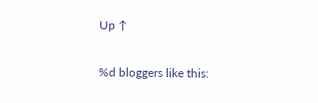Up ↑

%d bloggers like this: